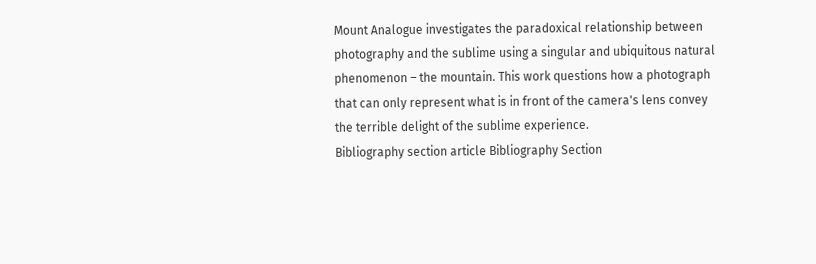Mount Analogue investigates the paradoxical relationship between photography and the sublime using a singular and ubiquitous natural phenomenon – the mountain. This work questions how a photograph that can only represent what is in front of the camera's lens convey the terrible delight of the sublime experience.
Bibliography section article Bibliography Section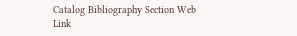Catalog Bibliography Section Web Link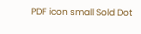PDF icon small Sold Dot